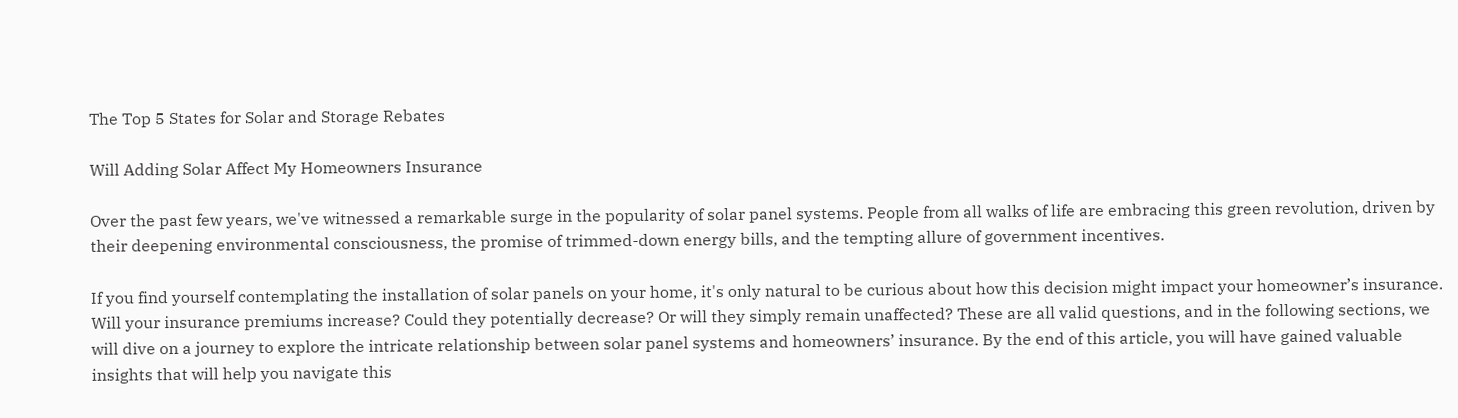The Top 5 States for Solar and Storage Rebates

Will Adding Solar Affect My Homeowners Insurance

Over the past few years, we've witnessed a remarkable surge in the popularity of solar panel systems. People from all walks of life are embracing this green revolution, driven by their deepening environmental consciousness, the promise of trimmed-down energy bills, and the tempting allure of government incentives.

If you find yourself contemplating the installation of solar panels on your home, it's only natural to be curious about how this decision might impact your homeowner’s insurance. Will your insurance premiums increase? Could they potentially decrease? Or will they simply remain unaffected? These are all valid questions, and in the following sections, we will dive on a journey to explore the intricate relationship between solar panel systems and homeowners’ insurance. By the end of this article, you will have gained valuable insights that will help you navigate this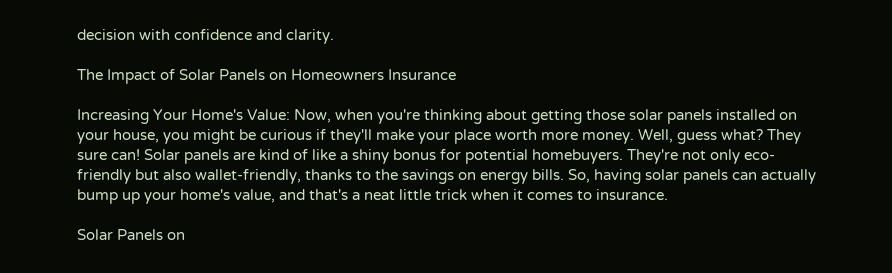decision with confidence and clarity.

The Impact of Solar Panels on Homeowners Insurance

Increasing Your Home's Value: Now, when you're thinking about getting those solar panels installed on your house, you might be curious if they'll make your place worth more money. Well, guess what? They sure can! Solar panels are kind of like a shiny bonus for potential homebuyers. They're not only eco-friendly but also wallet-friendly, thanks to the savings on energy bills. So, having solar panels can actually bump up your home's value, and that's a neat little trick when it comes to insurance.

Solar Panels on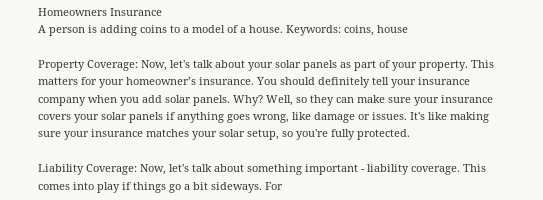Homeowners Insurance
A person is adding coins to a model of a house. Keywords: coins, house

Property Coverage: Now, let's talk about your solar panels as part of your property. This matters for your homeowner’s insurance. You should definitely tell your insurance company when you add solar panels. Why? Well, so they can make sure your insurance covers your solar panels if anything goes wrong, like damage or issues. It's like making sure your insurance matches your solar setup, so you're fully protected.

Liability Coverage: Now, let's talk about something important - liability coverage. This comes into play if things go a bit sideways. For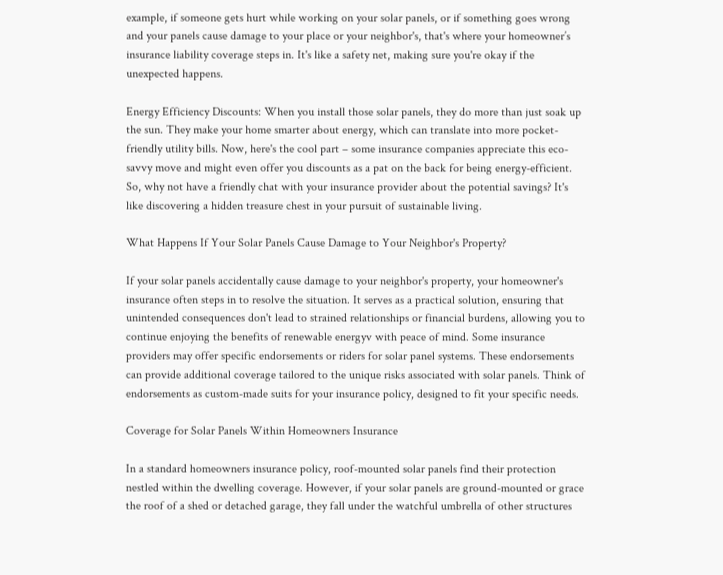example, if someone gets hurt while working on your solar panels, or if something goes wrong and your panels cause damage to your place or your neighbor's, that's where your homeowner’s insurance liability coverage steps in. It's like a safety net, making sure you're okay if the unexpected happens.

Energy Efficiency Discounts: When you install those solar panels, they do more than just soak up the sun. They make your home smarter about energy, which can translate into more pocket-friendly utility bills. Now, here's the cool part – some insurance companies appreciate this eco-savvy move and might even offer you discounts as a pat on the back for being energy-efficient. So, why not have a friendly chat with your insurance provider about the potential savings? It's like discovering a hidden treasure chest in your pursuit of sustainable living.

What Happens If Your Solar Panels Cause Damage to Your Neighbor's Property?

If your solar panels accidentally cause damage to your neighbor's property, your homeowner's insurance often steps in to resolve the situation. It serves as a practical solution, ensuring that unintended consequences don't lead to strained relationships or financial burdens, allowing you to continue enjoying the benefits of renewable energyv with peace of mind. Some insurance providers may offer specific endorsements or riders for solar panel systems. These endorsements can provide additional coverage tailored to the unique risks associated with solar panels. Think of endorsements as custom-made suits for your insurance policy, designed to fit your specific needs.

Coverage for Solar Panels Within Homeowners Insurance

In a standard homeowners insurance policy, roof-mounted solar panels find their protection nestled within the dwelling coverage. However, if your solar panels are ground-mounted or grace the roof of a shed or detached garage, they fall under the watchful umbrella of other structures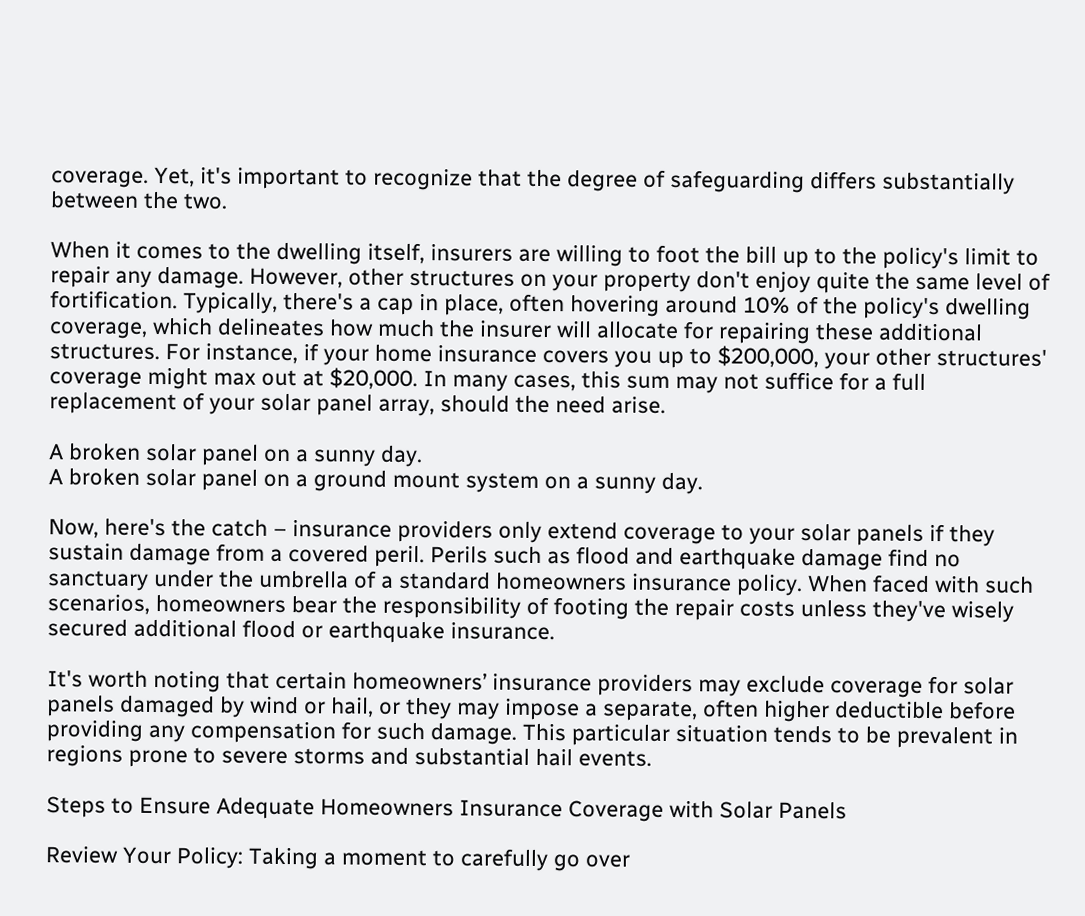coverage. Yet, it's important to recognize that the degree of safeguarding differs substantially between the two.

When it comes to the dwelling itself, insurers are willing to foot the bill up to the policy's limit to repair any damage. However, other structures on your property don't enjoy quite the same level of fortification. Typically, there's a cap in place, often hovering around 10% of the policy's dwelling coverage, which delineates how much the insurer will allocate for repairing these additional structures. For instance, if your home insurance covers you up to $200,000, your other structures' coverage might max out at $20,000. In many cases, this sum may not suffice for a full replacement of your solar panel array, should the need arise.

A broken solar panel on a sunny day.
A broken solar panel on a ground mount system on a sunny day.

Now, here's the catch – insurance providers only extend coverage to your solar panels if they sustain damage from a covered peril. Perils such as flood and earthquake damage find no sanctuary under the umbrella of a standard homeowners insurance policy. When faced with such scenarios, homeowners bear the responsibility of footing the repair costs unless they've wisely secured additional flood or earthquake insurance.

It's worth noting that certain homeowners’ insurance providers may exclude coverage for solar panels damaged by wind or hail, or they may impose a separate, often higher deductible before providing any compensation for such damage. This particular situation tends to be prevalent in regions prone to severe storms and substantial hail events.

Steps to Ensure Adequate Homeowners Insurance Coverage with Solar Panels

Review Your Policy: Taking a moment to carefully go over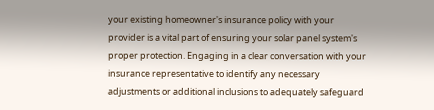your existing homeowner's insurance policy with your provider is a vital part of ensuring your solar panel system's proper protection. Engaging in a clear conversation with your insurance representative to identify any necessary adjustments or additional inclusions to adequately safeguard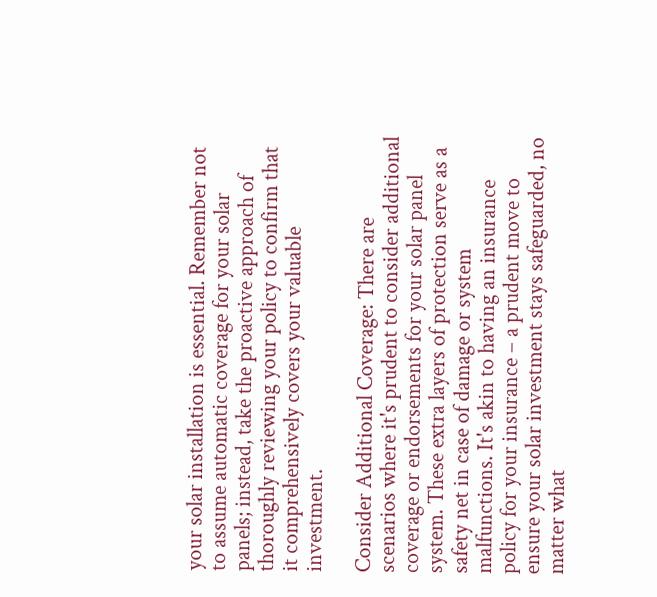your solar installation is essential. Remember not to assume automatic coverage for your solar panels; instead, take the proactive approach of thoroughly reviewing your policy to confirm that it comprehensively covers your valuable investment.

Consider Additional Coverage: There are scenarios where it's prudent to consider additional coverage or endorsements for your solar panel system. These extra layers of protection serve as a safety net in case of damage or system malfunctions. It's akin to having an insurance policy for your insurance – a prudent move to ensure your solar investment stays safeguarded, no matter what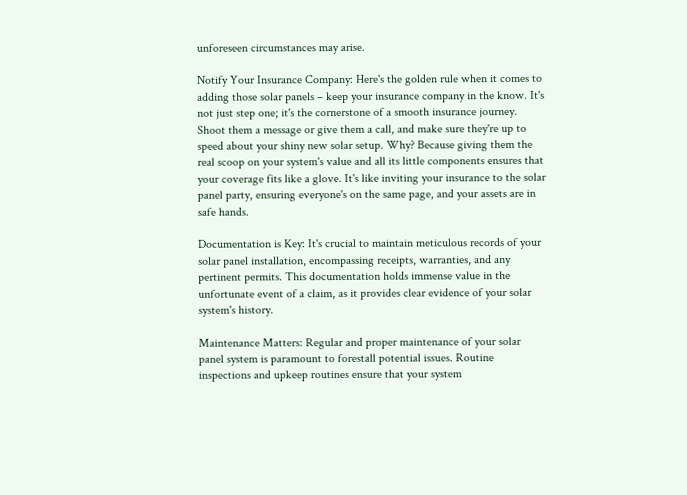unforeseen circumstances may arise.

Notify Your Insurance Company: Here's the golden rule when it comes to adding those solar panels – keep your insurance company in the know. It's not just step one; it's the cornerstone of a smooth insurance journey. Shoot them a message or give them a call, and make sure they're up to speed about your shiny new solar setup. Why? Because giving them the real scoop on your system's value and all its little components ensures that your coverage fits like a glove. It's like inviting your insurance to the solar panel party, ensuring everyone's on the same page, and your assets are in safe hands.

Documentation is Key: It's crucial to maintain meticulous records of your solar panel installation, encompassing receipts, warranties, and any pertinent permits. This documentation holds immense value in the unfortunate event of a claim, as it provides clear evidence of your solar system's history.

Maintenance Matters: Regular and proper maintenance of your solar panel system is paramount to forestall potential issues. Routine inspections and upkeep routines ensure that your system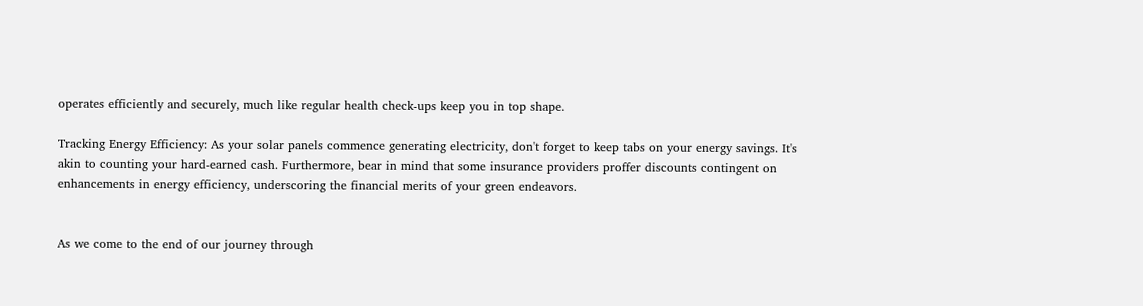operates efficiently and securely, much like regular health check-ups keep you in top shape.

Tracking Energy Efficiency: As your solar panels commence generating electricity, don't forget to keep tabs on your energy savings. It's akin to counting your hard-earned cash. Furthermore, bear in mind that some insurance providers proffer discounts contingent on enhancements in energy efficiency, underscoring the financial merits of your green endeavors.


As we come to the end of our journey through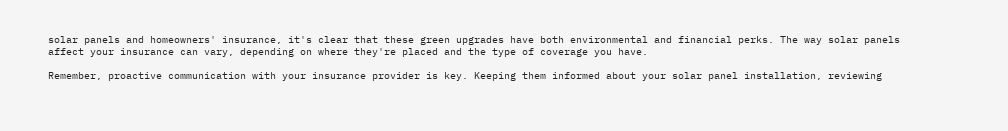solar panels and homeowners' insurance, it's clear that these green upgrades have both environmental and financial perks. The way solar panels affect your insurance can vary, depending on where they're placed and the type of coverage you have.

Remember, proactive communication with your insurance provider is key. Keeping them informed about your solar panel installation, reviewing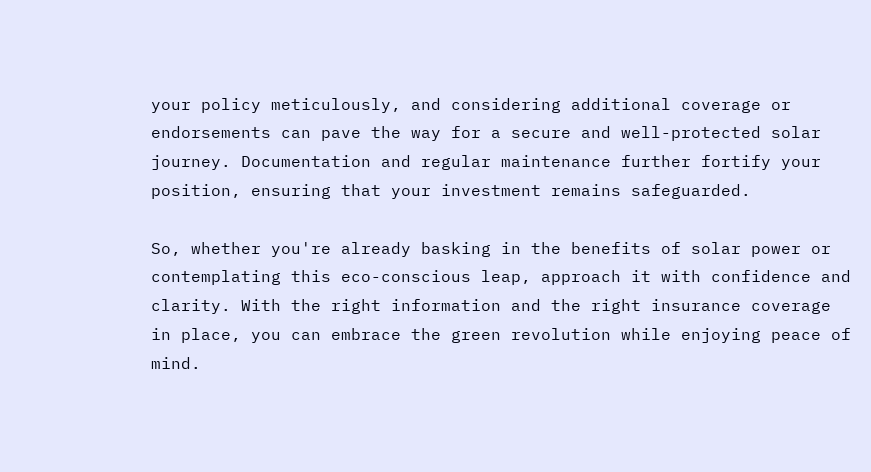your policy meticulously, and considering additional coverage or endorsements can pave the way for a secure and well-protected solar journey. Documentation and regular maintenance further fortify your position, ensuring that your investment remains safeguarded.

So, whether you're already basking in the benefits of solar power or contemplating this eco-conscious leap, approach it with confidence and clarity. With the right information and the right insurance coverage in place, you can embrace the green revolution while enjoying peace of mind.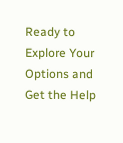Ready to Explore Your Options and Get the Help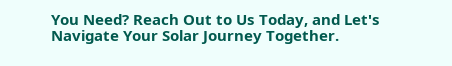You Need? Reach Out to Us Today, and Let's Navigate Your Solar Journey Together.